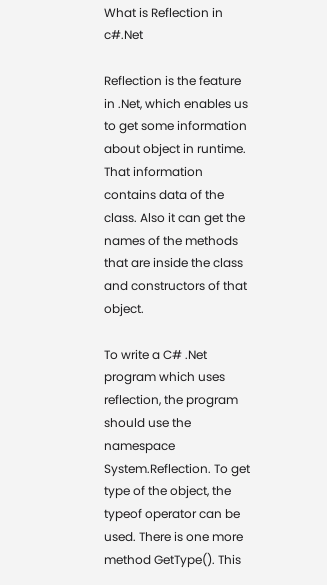What is Reflection in c#.Net

Reflection is the feature in .Net, which enables us to get some information about object in runtime. That information contains data of the class. Also it can get the names of the methods that are inside the class and constructors of that object.

To write a C# .Net program which uses reflection, the program should use the namespace System.Reflection. To get type of the object, the typeof operator can be used. There is one more method GetType(). This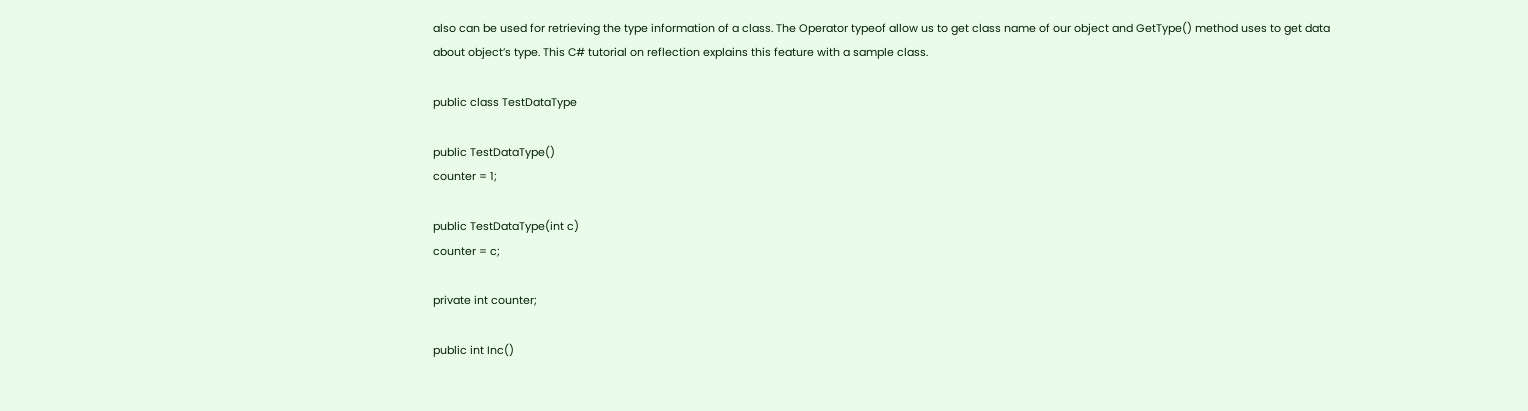also can be used for retrieving the type information of a class. The Operator typeof allow us to get class name of our object and GetType() method uses to get data about object’s type. This C# tutorial on reflection explains this feature with a sample class.

public class TestDataType

public TestDataType()
counter = 1;

public TestDataType(int c)
counter = c;

private int counter;

public int Inc()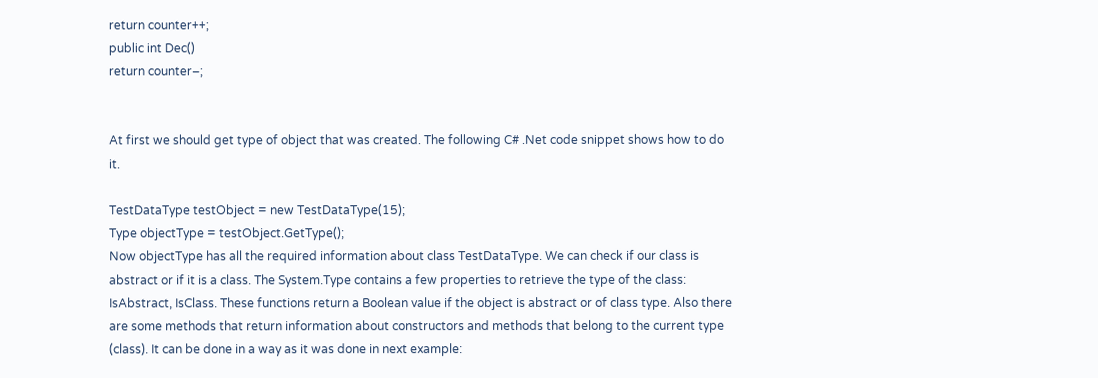return counter++;
public int Dec()
return counter–;


At first we should get type of object that was created. The following C# .Net code snippet shows how to do it.

TestDataType testObject = new TestDataType(15);
Type objectType = testObject.GetType();
Now objectType has all the required information about class TestDataType. We can check if our class is abstract or if it is a class. The System.Type contains a few properties to retrieve the type of the class: IsAbstract, IsClass. These functions return a Boolean value if the object is abstract or of class type. Also there are some methods that return information about constructors and methods that belong to the current type (class). It can be done in a way as it was done in next example: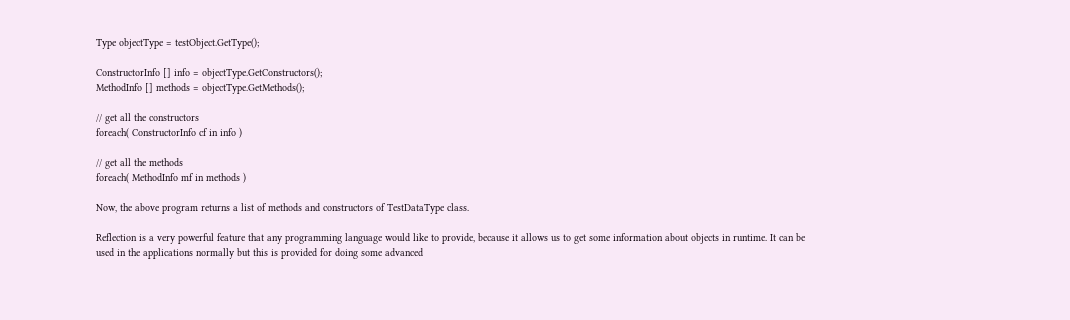Type objectType = testObject.GetType();

ConstructorInfo [] info = objectType.GetConstructors();
MethodInfo [] methods = objectType.GetMethods();

// get all the constructors
foreach( ConstructorInfo cf in info )

// get all the methods
foreach( MethodInfo mf in methods )

Now, the above program returns a list of methods and constructors of TestDataType class.

Reflection is a very powerful feature that any programming language would like to provide, because it allows us to get some information about objects in runtime. It can be used in the applications normally but this is provided for doing some advanced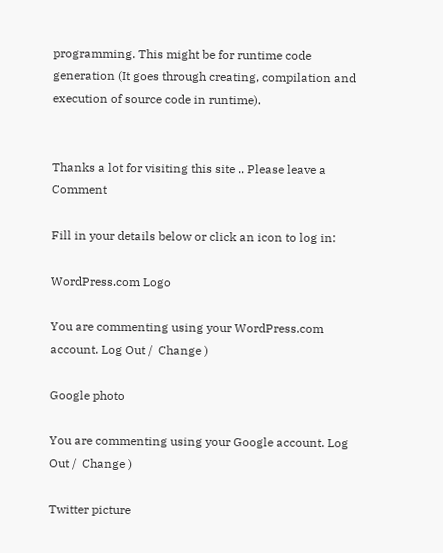programming. This might be for runtime code generation (It goes through creating, compilation and execution of source code in runtime).


Thanks a lot for visiting this site .. Please leave a Comment

Fill in your details below or click an icon to log in:

WordPress.com Logo

You are commenting using your WordPress.com account. Log Out /  Change )

Google photo

You are commenting using your Google account. Log Out /  Change )

Twitter picture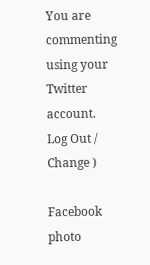You are commenting using your Twitter account. Log Out /  Change )

Facebook photo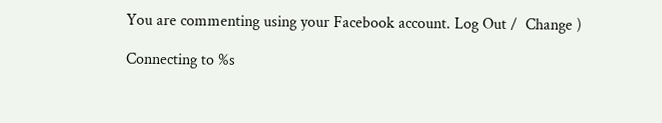You are commenting using your Facebook account. Log Out /  Change )

Connecting to %s